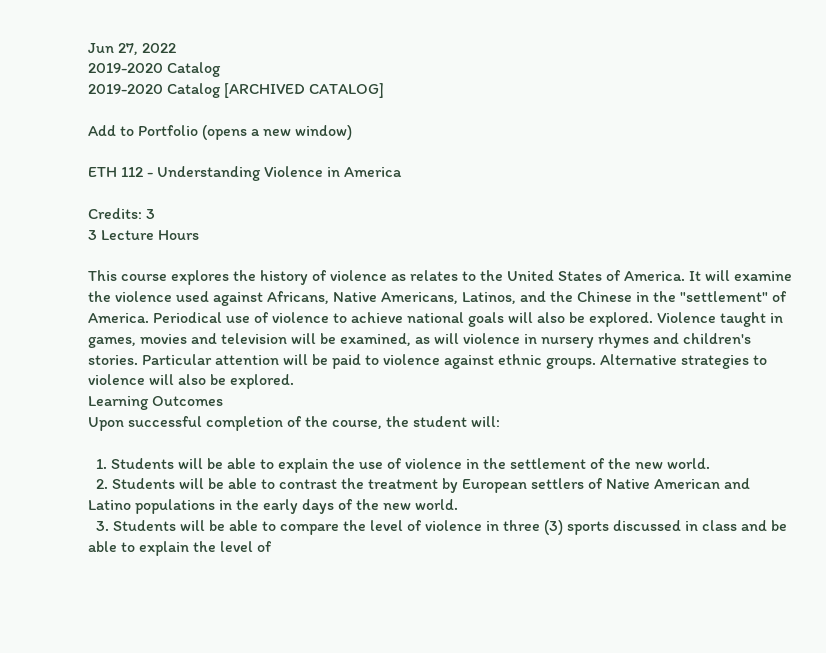Jun 27, 2022
2019-2020 Catalog
2019-2020 Catalog [ARCHIVED CATALOG]

Add to Portfolio (opens a new window)

ETH 112 - Understanding Violence in America

Credits: 3
3 Lecture Hours

This course explores the history of violence as relates to the United States of America. It will examine the violence used against Africans, Native Americans, Latinos, and the Chinese in the "settlement" of America. Periodical use of violence to achieve national goals will also be explored. Violence taught in games, movies and television will be examined, as will violence in nursery rhymes and children's stories. Particular attention will be paid to violence against ethnic groups. Alternative strategies to violence will also be explored.
Learning Outcomes
Upon successful completion of the course, the student will:

  1. Students will be able to explain the use of violence in the settlement of the new world.
  2. Students will be able to contrast the treatment by European settlers of Native American and Latino populations in the early days of the new world.
  3. Students will be able to compare the level of violence in three (3) sports discussed in class and be able to explain the level of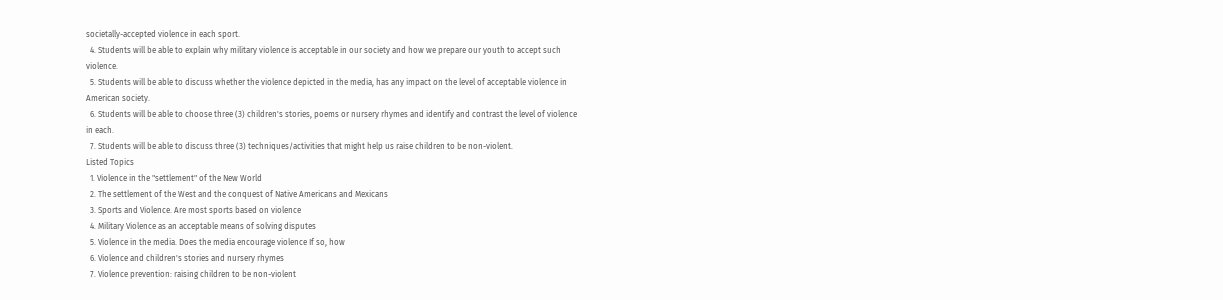societally-accepted violence in each sport.
  4. Students will be able to explain why military violence is acceptable in our society and how we prepare our youth to accept such violence.
  5. Students will be able to discuss whether the violence depicted in the media, has any impact on the level of acceptable violence in American society.
  6. Students will be able to choose three (3) children's stories, poems or nursery rhymes and identify and contrast the level of violence in each.
  7. Students will be able to discuss three (3) techniques/activities that might help us raise children to be non-violent.
Listed Topics
  1. Violence in the "settlement" of the New World
  2. The settlement of the West and the conquest of Native Americans and Mexicans
  3. Sports and Violence. Are most sports based on violence
  4. Military Violence as an acceptable means of solving disputes
  5. Violence in the media. Does the media encourage violence If so, how
  6. Violence and children's stories and nursery rhymes
  7. Violence prevention: raising children to be non-violent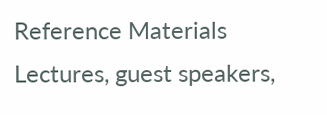Reference Materials
Lectures, guest speakers,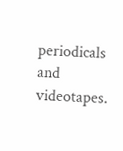periodicals and videotapes.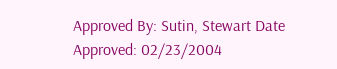Approved By: Sutin, Stewart Date Approved: 02/23/2004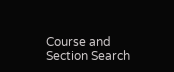Course and Section Search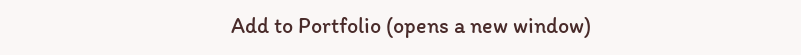Add to Portfolio (opens a new window)